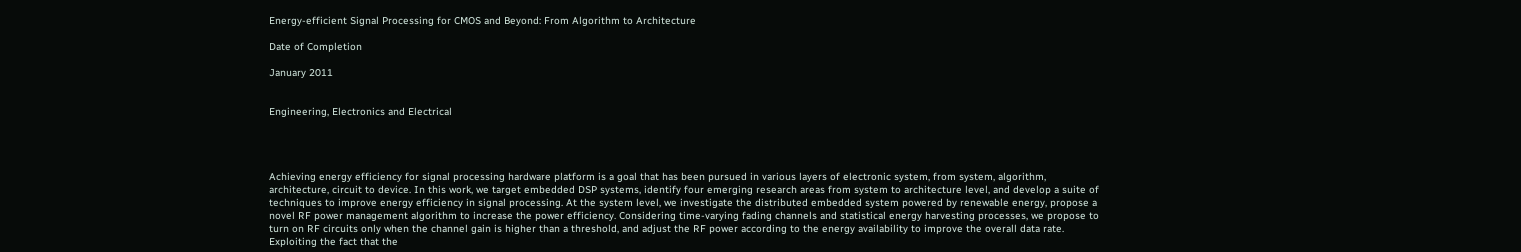Energy-efficient Signal Processing for CMOS and Beyond: From Algorithm to Architecture

Date of Completion

January 2011


Engineering, Electronics and Electrical




Achieving energy efficiency for signal processing hardware platform is a goal that has been pursued in various layers of electronic system, from system, algorithm, architecture, circuit to device. In this work, we target embedded DSP systems, identify four emerging research areas from system to architecture level, and develop a suite of techniques to improve energy efficiency in signal processing. At the system level, we investigate the distributed embedded system powered by renewable energy, propose a novel RF power management algorithm to increase the power efficiency. Considering time-varying fading channels and statistical energy harvesting processes, we propose to turn on RF circuits only when the channel gain is higher than a threshold, and adjust the RF power according to the energy availability to improve the overall data rate. Exploiting the fact that the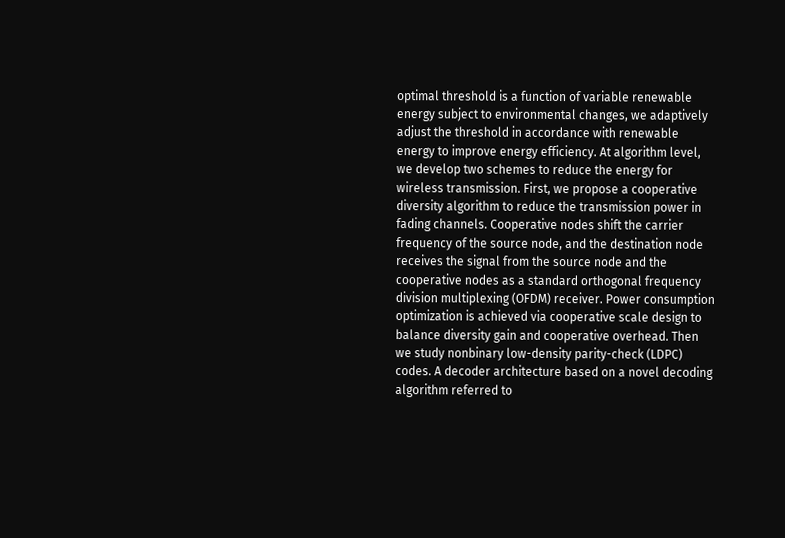optimal threshold is a function of variable renewable energy subject to environmental changes, we adaptively adjust the threshold in accordance with renewable energy to improve energy efficiency. At algorithm level, we develop two schemes to reduce the energy for wireless transmission. First, we propose a cooperative diversity algorithm to reduce the transmission power in fading channels. Cooperative nodes shift the carrier frequency of the source node, and the destination node receives the signal from the source node and the cooperative nodes as a standard orthogonal frequency division multiplexing (OFDM) receiver. Power consumption optimization is achieved via cooperative scale design to balance diversity gain and cooperative overhead. Then we study nonbinary low-density parity-check (LDPC) codes. A decoder architecture based on a novel decoding algorithm referred to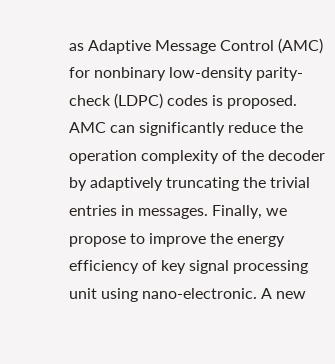as Adaptive Message Control (AMC) for nonbinary low-density parity-check (LDPC) codes is proposed. AMC can significantly reduce the operation complexity of the decoder by adaptively truncating the trivial entries in messages. Finally, we propose to improve the energy efficiency of key signal processing unit using nano-electronic. A new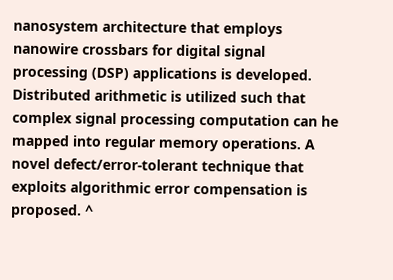nanosystem architecture that employs nanowire crossbars for digital signal processing (DSP) applications is developed. Distributed arithmetic is utilized such that complex signal processing computation can he mapped into regular memory operations. A novel defect/error-tolerant technique that exploits algorithmic error compensation is proposed. ^